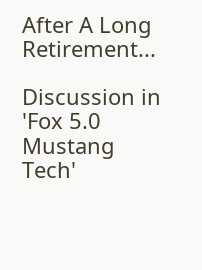After A Long Retirement...

Discussion in 'Fox 5.0 Mustang Tech'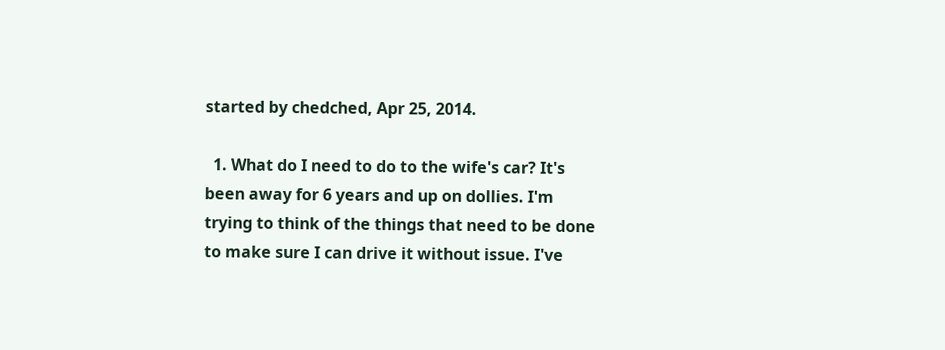started by chedched, Apr 25, 2014.

  1. What do I need to do to the wife's car? It's been away for 6 years and up on dollies. I'm trying to think of the things that need to be done to make sure I can drive it without issue. I've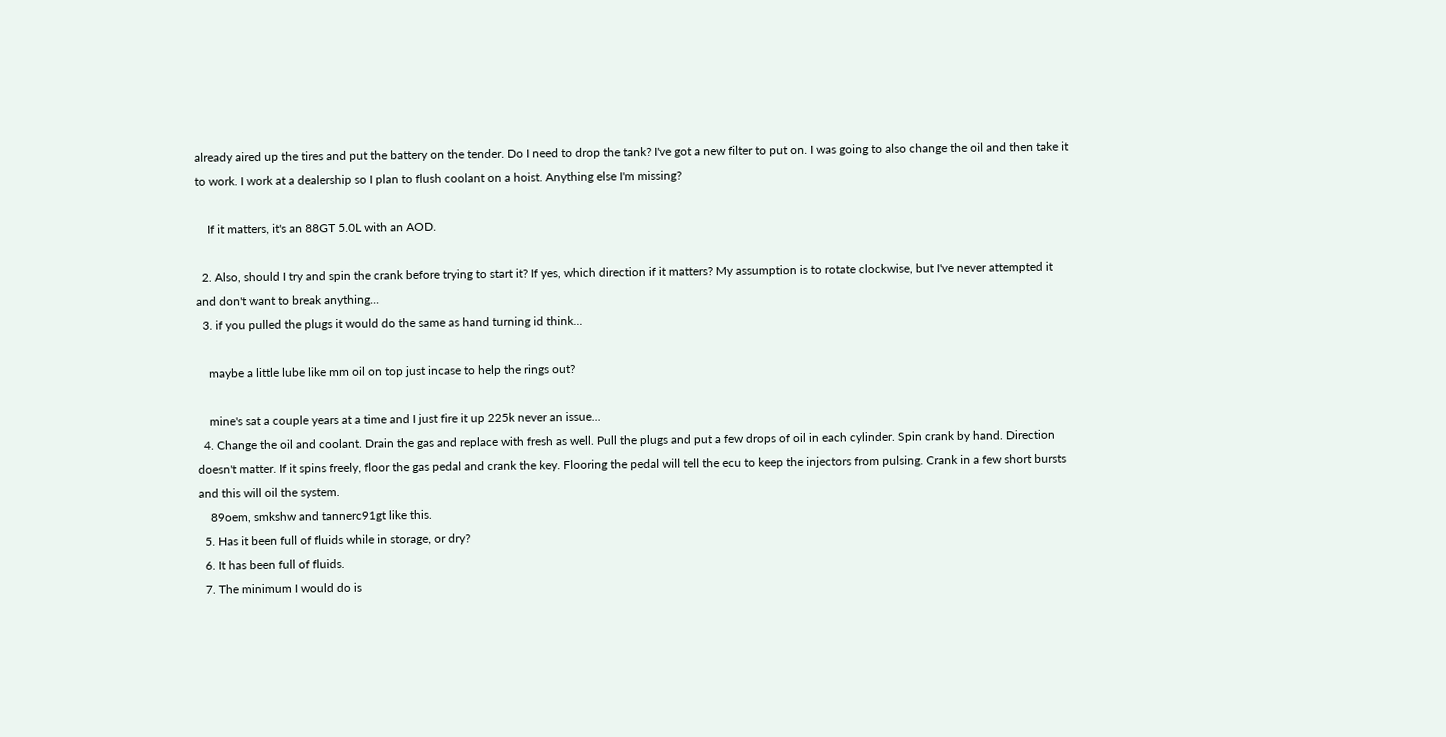already aired up the tires and put the battery on the tender. Do I need to drop the tank? I've got a new filter to put on. I was going to also change the oil and then take it to work. I work at a dealership so I plan to flush coolant on a hoist. Anything else I'm missing?

    If it matters, it's an 88GT 5.0L with an AOD.

  2. Also, should I try and spin the crank before trying to start it? If yes, which direction if it matters? My assumption is to rotate clockwise, but I've never attempted it and don't want to break anything...
  3. if you pulled the plugs it would do the same as hand turning id think...

    maybe a little lube like mm oil on top just incase to help the rings out?

    mine's sat a couple years at a time and I just fire it up 225k never an issue...
  4. Change the oil and coolant. Drain the gas and replace with fresh as well. Pull the plugs and put a few drops of oil in each cylinder. Spin crank by hand. Direction doesn't matter. If it spins freely, floor the gas pedal and crank the key. Flooring the pedal will tell the ecu to keep the injectors from pulsing. Crank in a few short bursts and this will oil the system.
    89oem, smkshw and tannerc91gt like this.
  5. Has it been full of fluids while in storage, or dry?
  6. It has been full of fluids.
  7. The minimum I would do is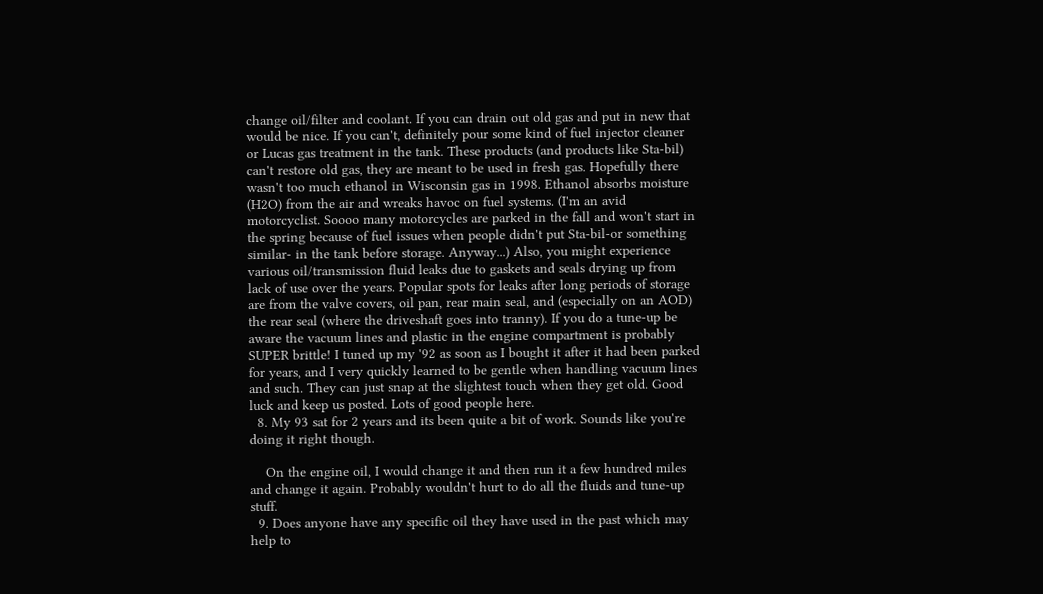change oil/filter and coolant. If you can drain out old gas and put in new that would be nice. If you can't, definitely pour some kind of fuel injector cleaner or Lucas gas treatment in the tank. These products (and products like Sta-bil) can't restore old gas, they are meant to be used in fresh gas. Hopefully there wasn't too much ethanol in Wisconsin gas in 1998. Ethanol absorbs moisture (H2O) from the air and wreaks havoc on fuel systems. (I'm an avid motorcyclist. Soooo many motorcycles are parked in the fall and won't start in the spring because of fuel issues when people didn't put Sta-bil-or something similar- in the tank before storage. Anyway...) Also, you might experience various oil/transmission fluid leaks due to gaskets and seals drying up from lack of use over the years. Popular spots for leaks after long periods of storage are from the valve covers, oil pan, rear main seal, and (especially on an AOD) the rear seal (where the driveshaft goes into tranny). If you do a tune-up be aware the vacuum lines and plastic in the engine compartment is probably SUPER brittle! I tuned up my '92 as soon as I bought it after it had been parked for years, and I very quickly learned to be gentle when handling vacuum lines and such. They can just snap at the slightest touch when they get old. Good luck and keep us posted. Lots of good people here.
  8. My 93 sat for 2 years and its been quite a bit of work. Sounds like you're doing it right though.

    On the engine oil, I would change it and then run it a few hundred miles and change it again. Probably wouldn't hurt to do all the fluids and tune-up stuff.
  9. Does anyone have any specific oil they have used in the past which may help to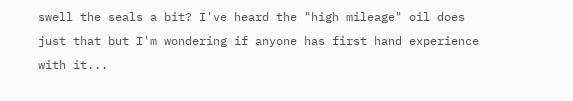swell the seals a bit? I've heard the "high mileage" oil does just that but I'm wondering if anyone has first hand experience with it...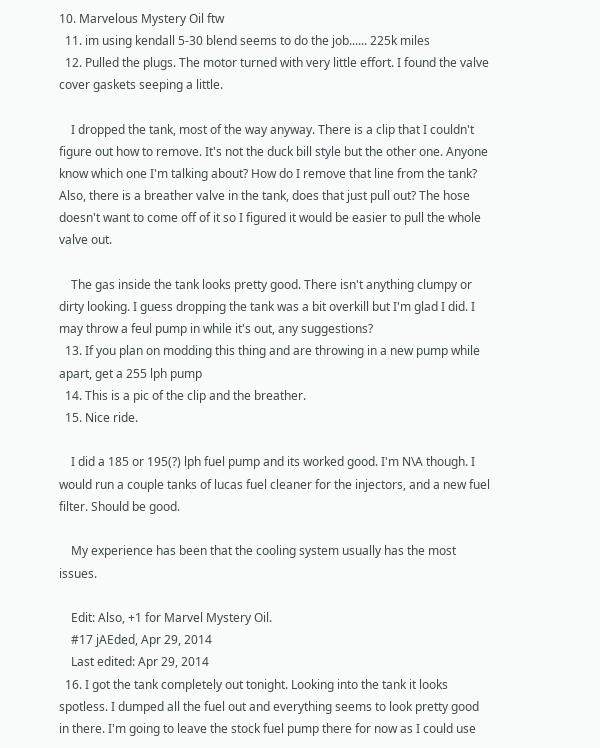10. Marvelous Mystery Oil ftw
  11. im using kendall 5-30 blend seems to do the job...... 225k miles
  12. Pulled the plugs. The motor turned with very little effort. I found the valve cover gaskets seeping a little.

    I dropped the tank, most of the way anyway. There is a clip that I couldn't figure out how to remove. It's not the duck bill style but the other one. Anyone know which one I'm talking about? How do I remove that line from the tank? Also, there is a breather valve in the tank, does that just pull out? The hose doesn't want to come off of it so I figured it would be easier to pull the whole valve out.

    The gas inside the tank looks pretty good. There isn't anything clumpy or dirty looking. I guess dropping the tank was a bit overkill but I'm glad I did. I may throw a feul pump in while it's out, any suggestions?
  13. If you plan on modding this thing and are throwing in a new pump while apart, get a 255 lph pump
  14. This is a pic of the clip and the breather.
  15. Nice ride.

    I did a 185 or 195(?) lph fuel pump and its worked good. I'm N\A though. I would run a couple tanks of lucas fuel cleaner for the injectors, and a new fuel filter. Should be good.

    My experience has been that the cooling system usually has the most issues.

    Edit: Also, +1 for Marvel Mystery Oil.
    #17 jAEded, Apr 29, 2014
    Last edited: Apr 29, 2014
  16. I got the tank completely out tonight. Looking into the tank it looks spotless. I dumped all the fuel out and everything seems to look pretty good in there. I'm going to leave the stock fuel pump there for now as I could use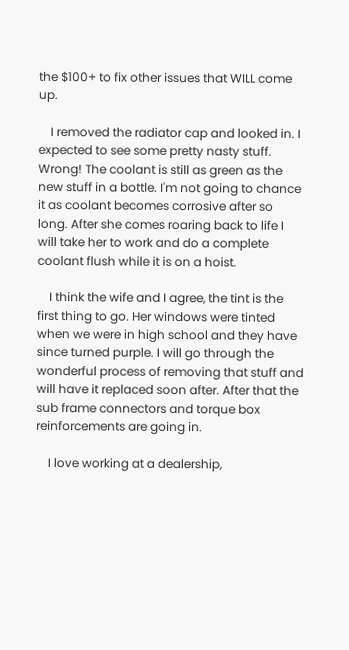the $100+ to fix other issues that WILL come up.

    I removed the radiator cap and looked in. I expected to see some pretty nasty stuff. Wrong! The coolant is still as green as the new stuff in a bottle. I'm not going to chance it as coolant becomes corrosive after so long. After she comes roaring back to life I will take her to work and do a complete coolant flush while it is on a hoist.

    I think the wife and I agree, the tint is the first thing to go. Her windows were tinted when we were in high school and they have since turned purple. I will go through the wonderful process of removing that stuff and will have it replaced soon after. After that the sub frame connectors and torque box reinforcements are going in.

    I love working at a dealership,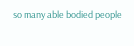so many able bodied people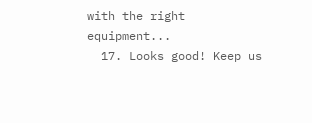with the right equipment...
  17. Looks good! Keep us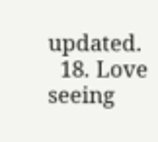updated.
  18. Love seeing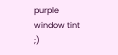purple window tint ;)